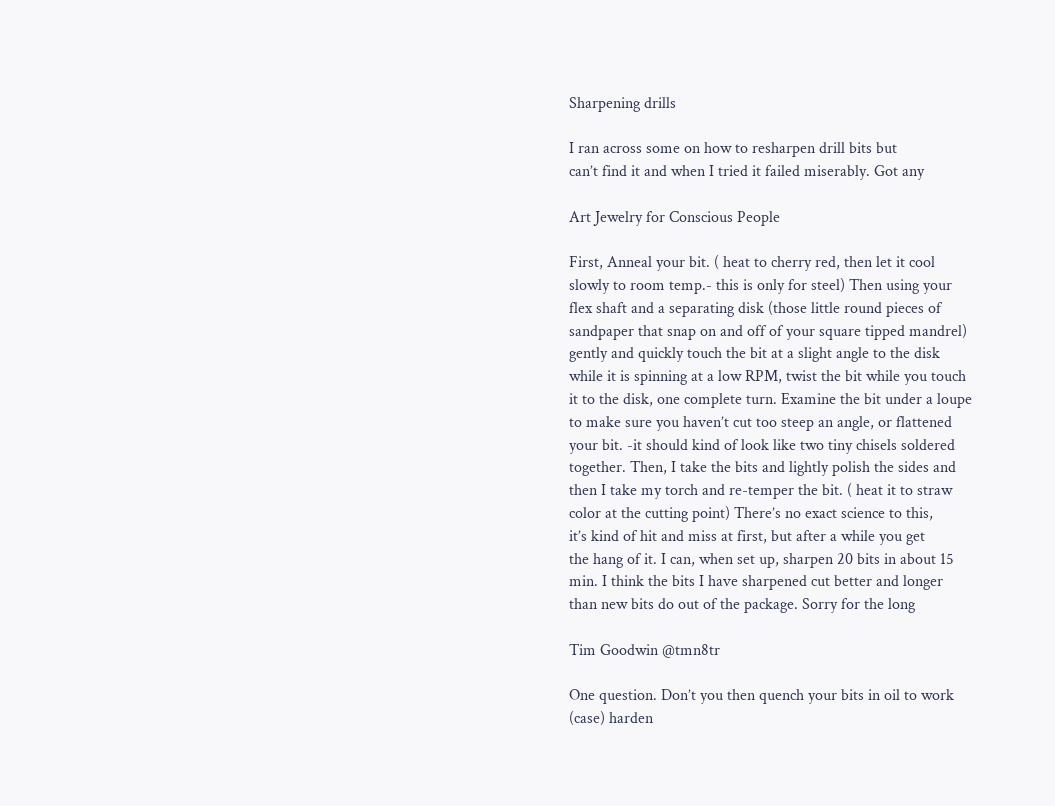Sharpening drills

I ran across some on how to resharpen drill bits but
can’t find it and when I tried it failed miserably. Got any

Art Jewelry for Conscious People

First, Anneal your bit. ( heat to cherry red, then let it cool
slowly to room temp.- this is only for steel) Then using your
flex shaft and a separating disk (those little round pieces of
sandpaper that snap on and off of your square tipped mandrel)
gently and quickly touch the bit at a slight angle to the disk
while it is spinning at a low RPM, twist the bit while you touch
it to the disk, one complete turn. Examine the bit under a loupe
to make sure you haven’t cut too steep an angle, or flattened
your bit. -it should kind of look like two tiny chisels soldered
together. Then, I take the bits and lightly polish the sides and
then I take my torch and re-temper the bit. ( heat it to straw
color at the cutting point) There’s no exact science to this,
it’s kind of hit and miss at first, but after a while you get
the hang of it. I can, when set up, sharpen 20 bits in about 15
min. I think the bits I have sharpened cut better and longer
than new bits do out of the package. Sorry for the long

Tim Goodwin @tmn8tr

One question. Don’t you then quench your bits in oil to work
(case) harden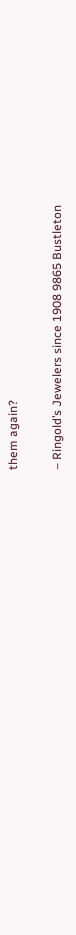them again?

– Ringold’s Jewelers since 1908 9865 Bustleton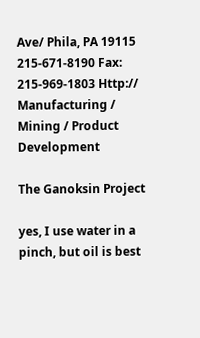Ave/ Phila, PA 19115 215-671-8190 Fax: 215-969-1803 Http:// Manufacturing /
Mining / Product Development

The Ganoksin Project

yes, I use water in a pinch, but oil is best